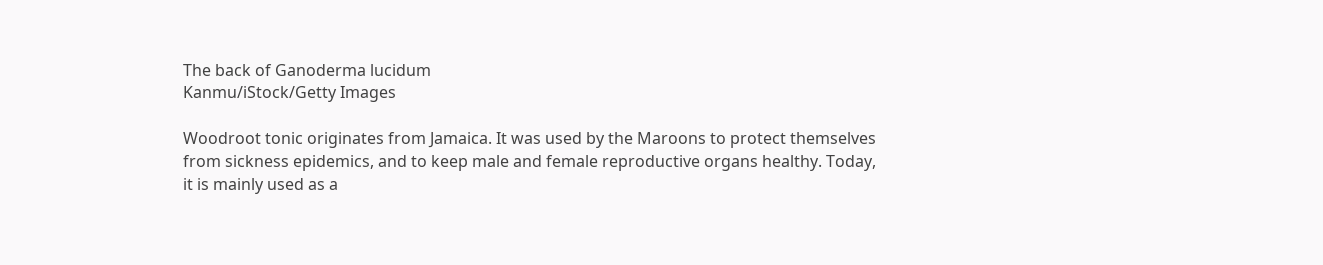The back of Ganoderma lucidum
Kanmu/iStock/Getty Images

Woodroot tonic originates from Jamaica. It was used by the Maroons to protect themselves from sickness epidemics, and to keep male and female reproductive organs healthy. Today, it is mainly used as a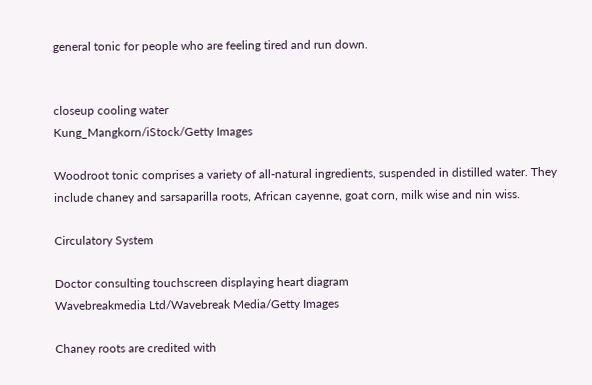general tonic for people who are feeling tired and run down.


closeup cooling water
Kung_Mangkorn/iStock/Getty Images

Woodroot tonic comprises a variety of all-natural ingredients, suspended in distilled water. They include chaney and sarsaparilla roots, African cayenne, goat corn, milk wise and nin wiss.

Circulatory System

Doctor consulting touchscreen displaying heart diagram
Wavebreakmedia Ltd/Wavebreak Media/Getty Images

Chaney roots are credited with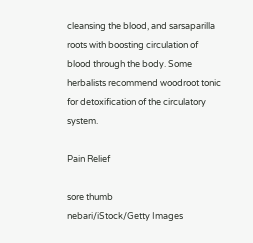cleansing the blood, and sarsaparilla roots with boosting circulation of blood through the body. Some herbalists recommend woodroot tonic for detoxification of the circulatory system.

Pain Relief

sore thumb
nebari/iStock/Getty Images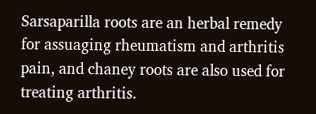Sarsaparilla roots are an herbal remedy for assuaging rheumatism and arthritis pain, and chaney roots are also used for treating arthritis.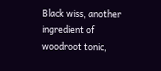Black wiss, another ingredient of woodroot tonic,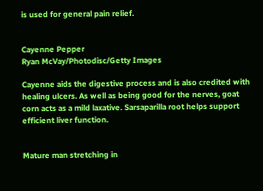is used for general pain relief.


Cayenne Pepper
Ryan McVay/Photodisc/Getty Images

Cayenne aids the digestive process and is also credited with healing ulcers. As well as being good for the nerves, goat corn acts as a mild laxative. Sarsaparilla root helps support efficient liver function.


Mature man stretching in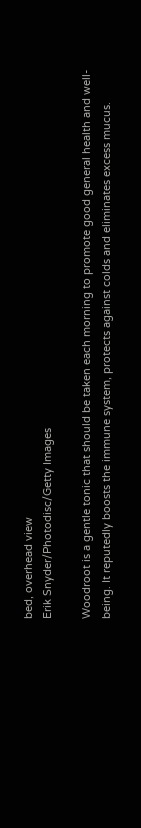bed, overhead view
Erik Snyder/Photodisc/Getty Images

Woodroot is a gentle tonic that should be taken each morning to promote good general health and well-being. It reputedly boosts the immune system, protects against colds and eliminates excess mucus.